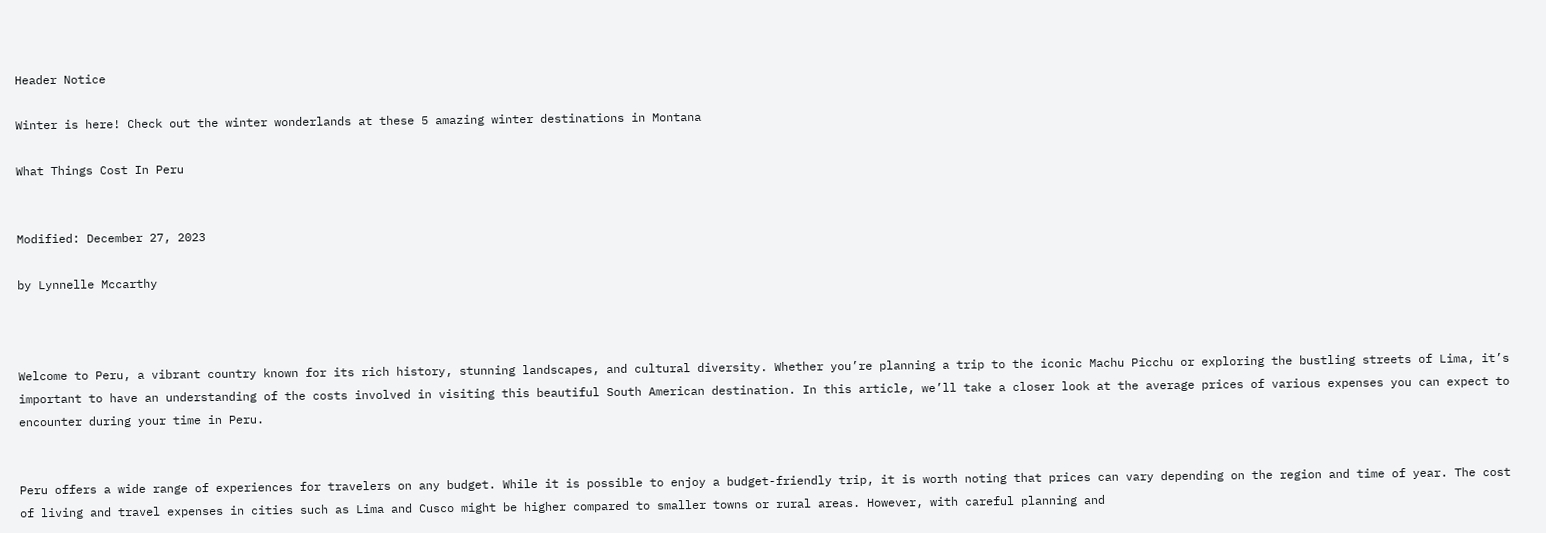Header Notice

Winter is here! Check out the winter wonderlands at these 5 amazing winter destinations in Montana

What Things Cost In Peru


Modified: December 27, 2023

by Lynnelle Mccarthy



Welcome to Peru, a vibrant country known for its rich history, stunning landscapes, and cultural diversity. Whether you’re planning a trip to the iconic Machu Picchu or exploring the bustling streets of Lima, it’s important to have an understanding of the costs involved in visiting this beautiful South American destination. In this article, we’ll take a closer look at the average prices of various expenses you can expect to encounter during your time in Peru.


Peru offers a wide range of experiences for travelers on any budget. While it is possible to enjoy a budget-friendly trip, it is worth noting that prices can vary depending on the region and time of year. The cost of living and travel expenses in cities such as Lima and Cusco might be higher compared to smaller towns or rural areas. However, with careful planning and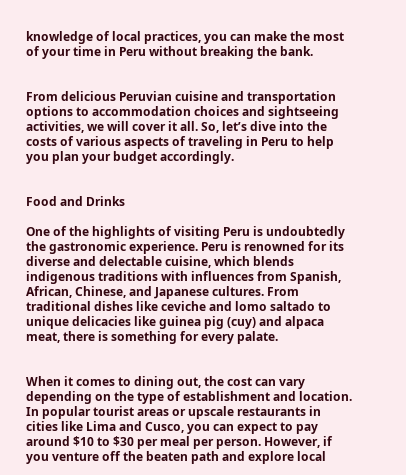knowledge of local practices, you can make the most of your time in Peru without breaking the bank.


From delicious Peruvian cuisine and transportation options to accommodation choices and sightseeing activities, we will cover it all. So, let’s dive into the costs of various aspects of traveling in Peru to help you plan your budget accordingly.


Food and Drinks

One of the highlights of visiting Peru is undoubtedly the gastronomic experience. Peru is renowned for its diverse and delectable cuisine, which blends indigenous traditions with influences from Spanish, African, Chinese, and Japanese cultures. From traditional dishes like ceviche and lomo saltado to unique delicacies like guinea pig (cuy) and alpaca meat, there is something for every palate.


When it comes to dining out, the cost can vary depending on the type of establishment and location. In popular tourist areas or upscale restaurants in cities like Lima and Cusco, you can expect to pay around $10 to $30 per meal per person. However, if you venture off the beaten path and explore local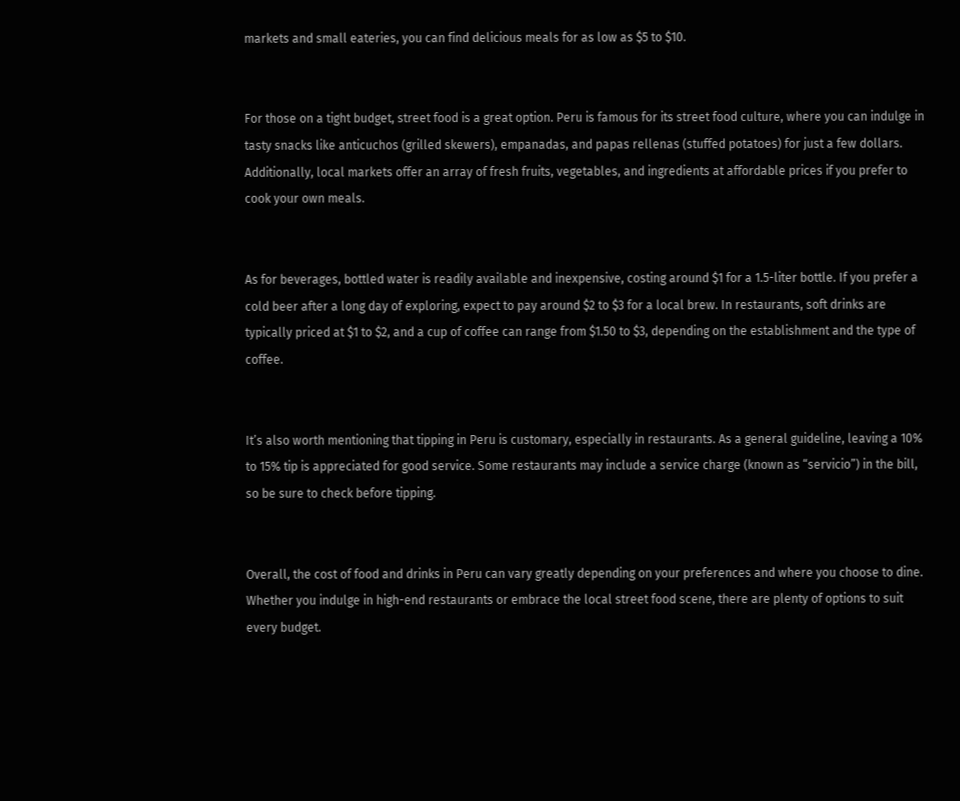markets and small eateries, you can find delicious meals for as low as $5 to $10.


For those on a tight budget, street food is a great option. Peru is famous for its street food culture, where you can indulge in tasty snacks like anticuchos (grilled skewers), empanadas, and papas rellenas (stuffed potatoes) for just a few dollars. Additionally, local markets offer an array of fresh fruits, vegetables, and ingredients at affordable prices if you prefer to cook your own meals.


As for beverages, bottled water is readily available and inexpensive, costing around $1 for a 1.5-liter bottle. If you prefer a cold beer after a long day of exploring, expect to pay around $2 to $3 for a local brew. In restaurants, soft drinks are typically priced at $1 to $2, and a cup of coffee can range from $1.50 to $3, depending on the establishment and the type of coffee.


It’s also worth mentioning that tipping in Peru is customary, especially in restaurants. As a general guideline, leaving a 10% to 15% tip is appreciated for good service. Some restaurants may include a service charge (known as “servicio”) in the bill, so be sure to check before tipping.


Overall, the cost of food and drinks in Peru can vary greatly depending on your preferences and where you choose to dine. Whether you indulge in high-end restaurants or embrace the local street food scene, there are plenty of options to suit every budget.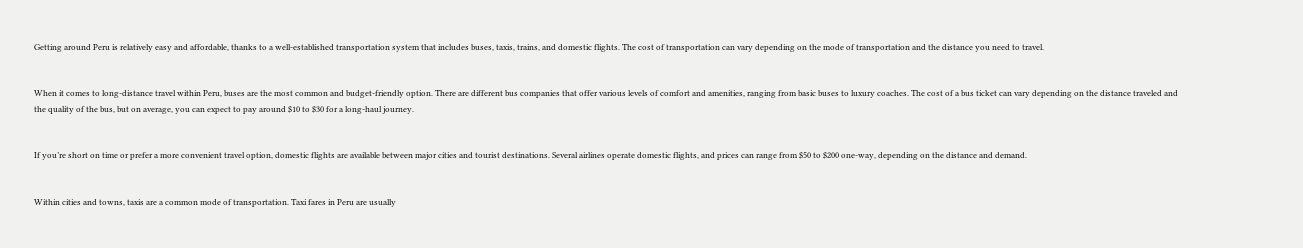Getting around Peru is relatively easy and affordable, thanks to a well-established transportation system that includes buses, taxis, trains, and domestic flights. The cost of transportation can vary depending on the mode of transportation and the distance you need to travel.


When it comes to long-distance travel within Peru, buses are the most common and budget-friendly option. There are different bus companies that offer various levels of comfort and amenities, ranging from basic buses to luxury coaches. The cost of a bus ticket can vary depending on the distance traveled and the quality of the bus, but on average, you can expect to pay around $10 to $30 for a long-haul journey.


If you’re short on time or prefer a more convenient travel option, domestic flights are available between major cities and tourist destinations. Several airlines operate domestic flights, and prices can range from $50 to $200 one-way, depending on the distance and demand.


Within cities and towns, taxis are a common mode of transportation. Taxi fares in Peru are usually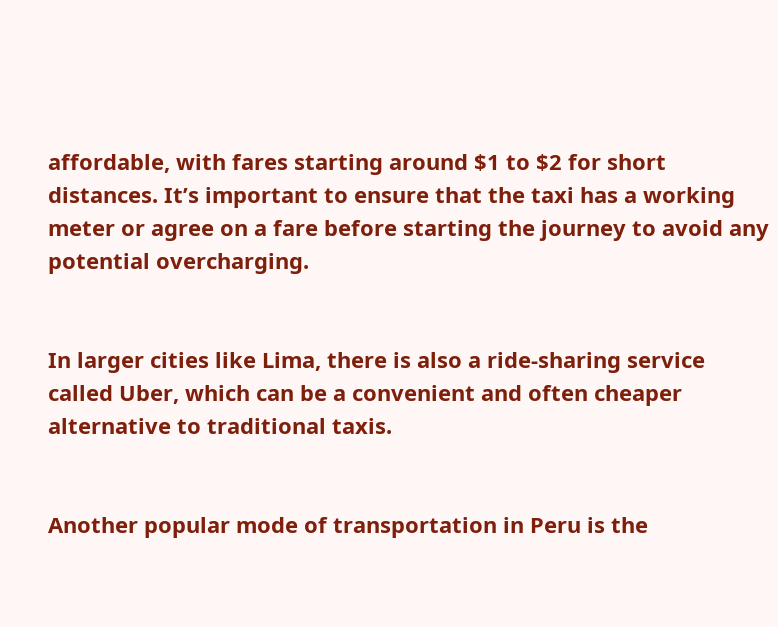affordable, with fares starting around $1 to $2 for short distances. It’s important to ensure that the taxi has a working meter or agree on a fare before starting the journey to avoid any potential overcharging.


In larger cities like Lima, there is also a ride-sharing service called Uber, which can be a convenient and often cheaper alternative to traditional taxis.


Another popular mode of transportation in Peru is the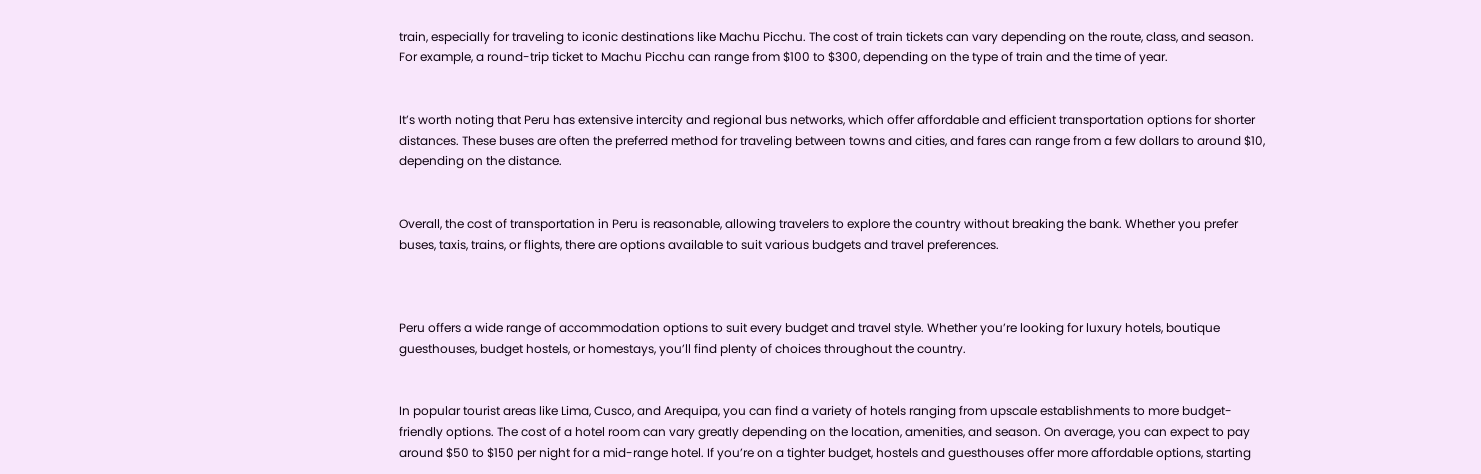train, especially for traveling to iconic destinations like Machu Picchu. The cost of train tickets can vary depending on the route, class, and season. For example, a round-trip ticket to Machu Picchu can range from $100 to $300, depending on the type of train and the time of year.


It’s worth noting that Peru has extensive intercity and regional bus networks, which offer affordable and efficient transportation options for shorter distances. These buses are often the preferred method for traveling between towns and cities, and fares can range from a few dollars to around $10, depending on the distance.


Overall, the cost of transportation in Peru is reasonable, allowing travelers to explore the country without breaking the bank. Whether you prefer buses, taxis, trains, or flights, there are options available to suit various budgets and travel preferences.



Peru offers a wide range of accommodation options to suit every budget and travel style. Whether you’re looking for luxury hotels, boutique guesthouses, budget hostels, or homestays, you’ll find plenty of choices throughout the country.


In popular tourist areas like Lima, Cusco, and Arequipa, you can find a variety of hotels ranging from upscale establishments to more budget-friendly options. The cost of a hotel room can vary greatly depending on the location, amenities, and season. On average, you can expect to pay around $50 to $150 per night for a mid-range hotel. If you’re on a tighter budget, hostels and guesthouses offer more affordable options, starting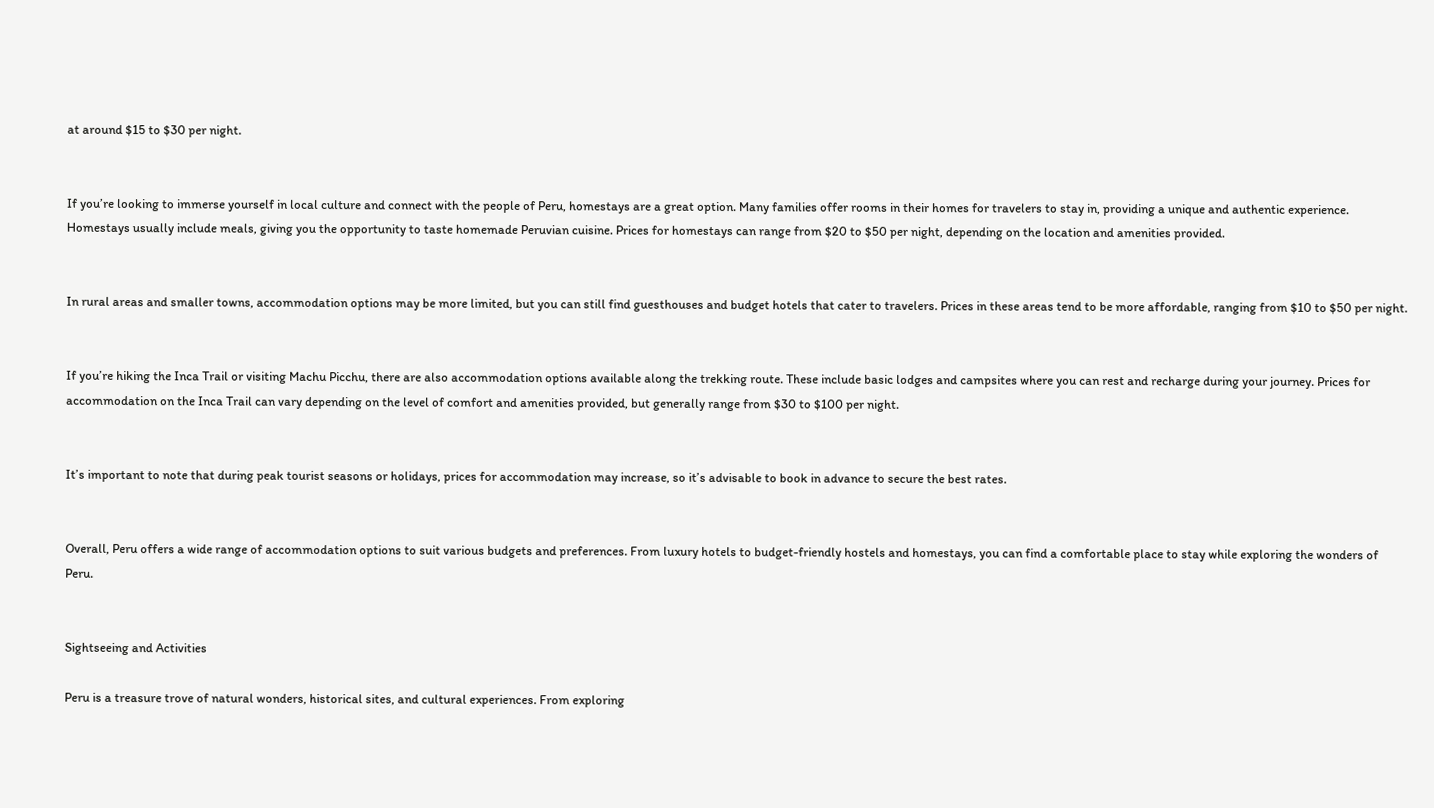at around $15 to $30 per night.


If you’re looking to immerse yourself in local culture and connect with the people of Peru, homestays are a great option. Many families offer rooms in their homes for travelers to stay in, providing a unique and authentic experience. Homestays usually include meals, giving you the opportunity to taste homemade Peruvian cuisine. Prices for homestays can range from $20 to $50 per night, depending on the location and amenities provided.


In rural areas and smaller towns, accommodation options may be more limited, but you can still find guesthouses and budget hotels that cater to travelers. Prices in these areas tend to be more affordable, ranging from $10 to $50 per night.


If you’re hiking the Inca Trail or visiting Machu Picchu, there are also accommodation options available along the trekking route. These include basic lodges and campsites where you can rest and recharge during your journey. Prices for accommodation on the Inca Trail can vary depending on the level of comfort and amenities provided, but generally range from $30 to $100 per night.


It’s important to note that during peak tourist seasons or holidays, prices for accommodation may increase, so it’s advisable to book in advance to secure the best rates.


Overall, Peru offers a wide range of accommodation options to suit various budgets and preferences. From luxury hotels to budget-friendly hostels and homestays, you can find a comfortable place to stay while exploring the wonders of Peru.


Sightseeing and Activities

Peru is a treasure trove of natural wonders, historical sites, and cultural experiences. From exploring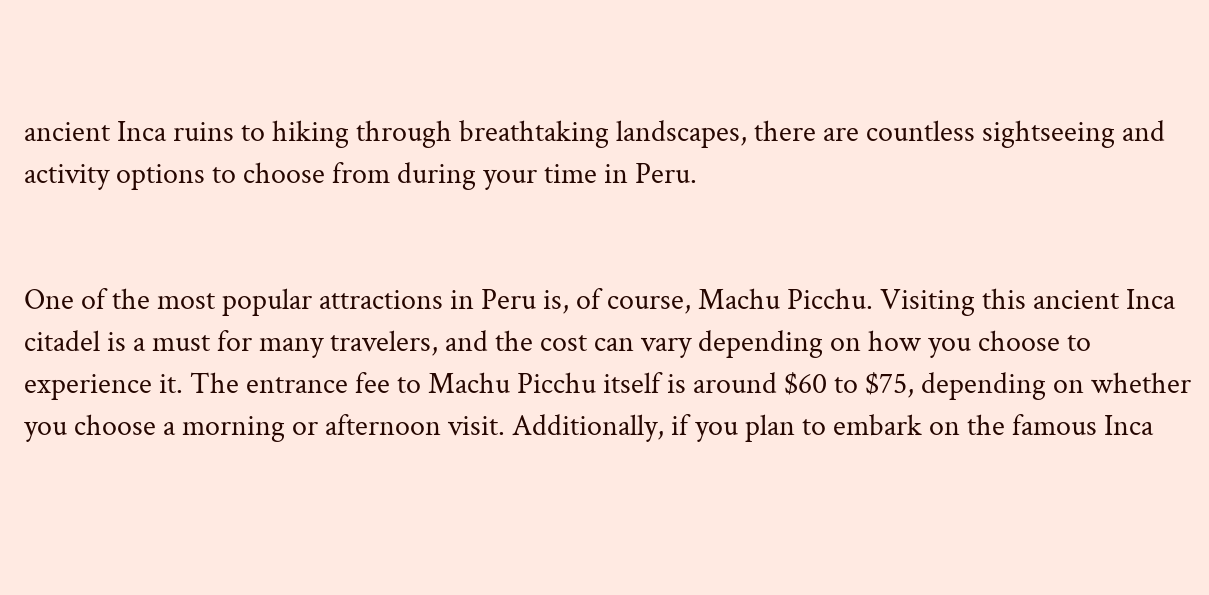ancient Inca ruins to hiking through breathtaking landscapes, there are countless sightseeing and activity options to choose from during your time in Peru.


One of the most popular attractions in Peru is, of course, Machu Picchu. Visiting this ancient Inca citadel is a must for many travelers, and the cost can vary depending on how you choose to experience it. The entrance fee to Machu Picchu itself is around $60 to $75, depending on whether you choose a morning or afternoon visit. Additionally, if you plan to embark on the famous Inca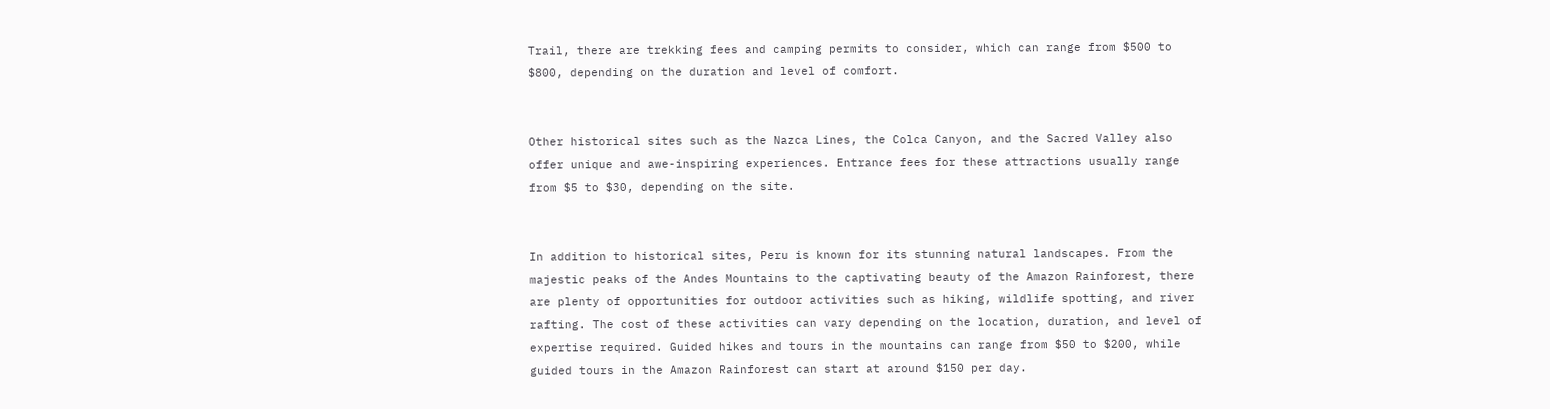Trail, there are trekking fees and camping permits to consider, which can range from $500 to $800, depending on the duration and level of comfort.


Other historical sites such as the Nazca Lines, the Colca Canyon, and the Sacred Valley also offer unique and awe-inspiring experiences. Entrance fees for these attractions usually range from $5 to $30, depending on the site.


In addition to historical sites, Peru is known for its stunning natural landscapes. From the majestic peaks of the Andes Mountains to the captivating beauty of the Amazon Rainforest, there are plenty of opportunities for outdoor activities such as hiking, wildlife spotting, and river rafting. The cost of these activities can vary depending on the location, duration, and level of expertise required. Guided hikes and tours in the mountains can range from $50 to $200, while guided tours in the Amazon Rainforest can start at around $150 per day.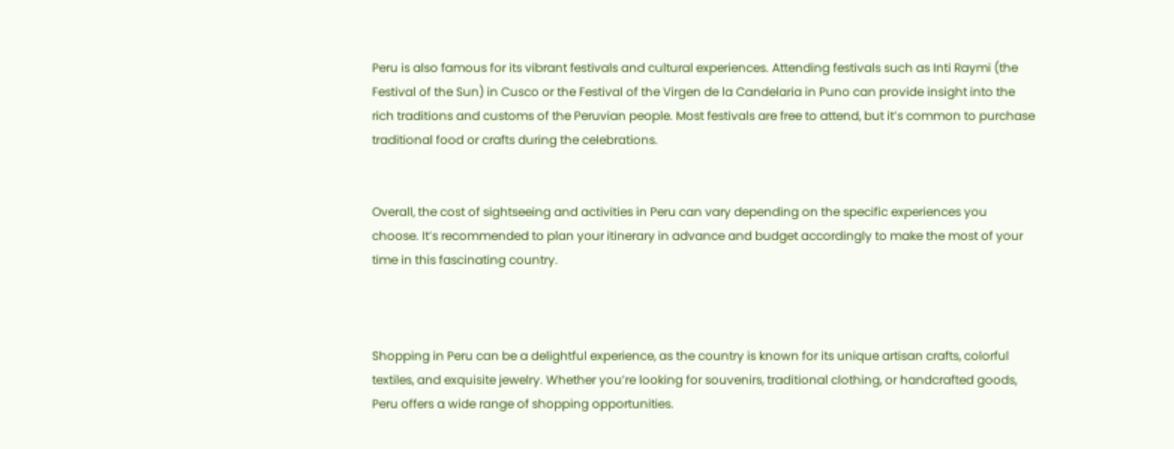Peru is also famous for its vibrant festivals and cultural experiences. Attending festivals such as Inti Raymi (the Festival of the Sun) in Cusco or the Festival of the Virgen de la Candelaria in Puno can provide insight into the rich traditions and customs of the Peruvian people. Most festivals are free to attend, but it’s common to purchase traditional food or crafts during the celebrations.


Overall, the cost of sightseeing and activities in Peru can vary depending on the specific experiences you choose. It’s recommended to plan your itinerary in advance and budget accordingly to make the most of your time in this fascinating country.



Shopping in Peru can be a delightful experience, as the country is known for its unique artisan crafts, colorful textiles, and exquisite jewelry. Whether you’re looking for souvenirs, traditional clothing, or handcrafted goods, Peru offers a wide range of shopping opportunities.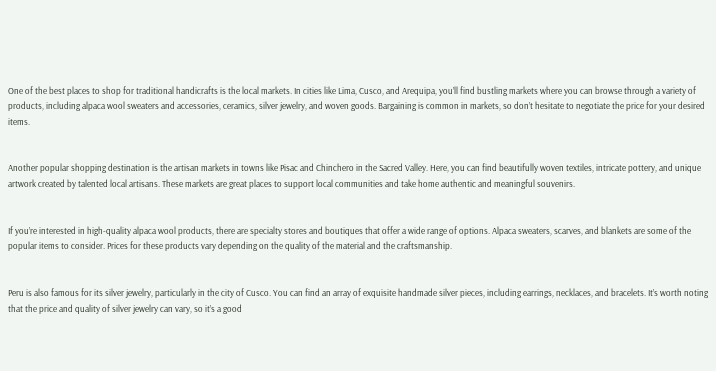One of the best places to shop for traditional handicrafts is the local markets. In cities like Lima, Cusco, and Arequipa, you’ll find bustling markets where you can browse through a variety of products, including alpaca wool sweaters and accessories, ceramics, silver jewelry, and woven goods. Bargaining is common in markets, so don’t hesitate to negotiate the price for your desired items.


Another popular shopping destination is the artisan markets in towns like Pisac and Chinchero in the Sacred Valley. Here, you can find beautifully woven textiles, intricate pottery, and unique artwork created by talented local artisans. These markets are great places to support local communities and take home authentic and meaningful souvenirs.


If you’re interested in high-quality alpaca wool products, there are specialty stores and boutiques that offer a wide range of options. Alpaca sweaters, scarves, and blankets are some of the popular items to consider. Prices for these products vary depending on the quality of the material and the craftsmanship.


Peru is also famous for its silver jewelry, particularly in the city of Cusco. You can find an array of exquisite handmade silver pieces, including earrings, necklaces, and bracelets. It’s worth noting that the price and quality of silver jewelry can vary, so it’s a good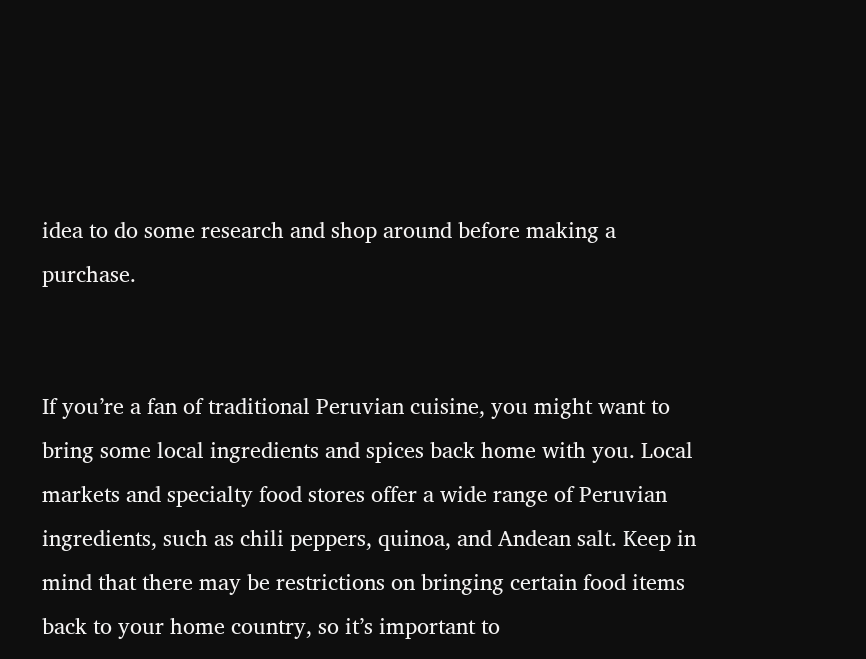idea to do some research and shop around before making a purchase.


If you’re a fan of traditional Peruvian cuisine, you might want to bring some local ingredients and spices back home with you. Local markets and specialty food stores offer a wide range of Peruvian ingredients, such as chili peppers, quinoa, and Andean salt. Keep in mind that there may be restrictions on bringing certain food items back to your home country, so it’s important to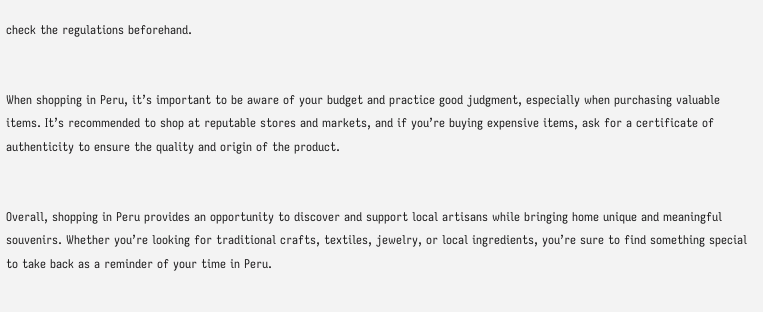check the regulations beforehand.


When shopping in Peru, it’s important to be aware of your budget and practice good judgment, especially when purchasing valuable items. It’s recommended to shop at reputable stores and markets, and if you’re buying expensive items, ask for a certificate of authenticity to ensure the quality and origin of the product.


Overall, shopping in Peru provides an opportunity to discover and support local artisans while bringing home unique and meaningful souvenirs. Whether you’re looking for traditional crafts, textiles, jewelry, or local ingredients, you’re sure to find something special to take back as a reminder of your time in Peru.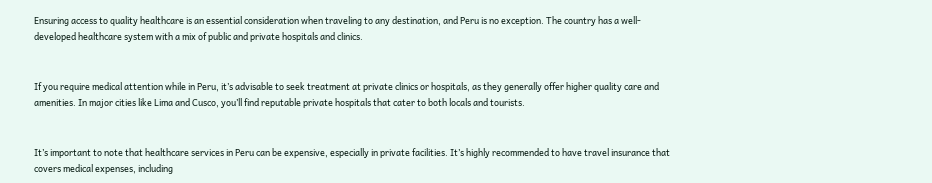Ensuring access to quality healthcare is an essential consideration when traveling to any destination, and Peru is no exception. The country has a well-developed healthcare system with a mix of public and private hospitals and clinics.


If you require medical attention while in Peru, it’s advisable to seek treatment at private clinics or hospitals, as they generally offer higher quality care and amenities. In major cities like Lima and Cusco, you’ll find reputable private hospitals that cater to both locals and tourists.


It’s important to note that healthcare services in Peru can be expensive, especially in private facilities. It’s highly recommended to have travel insurance that covers medical expenses, including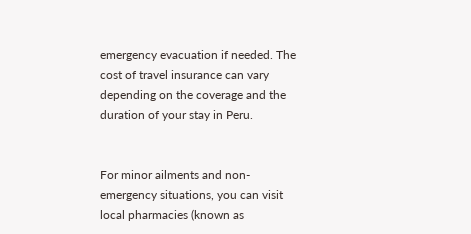emergency evacuation if needed. The cost of travel insurance can vary depending on the coverage and the duration of your stay in Peru.


For minor ailments and non-emergency situations, you can visit local pharmacies (known as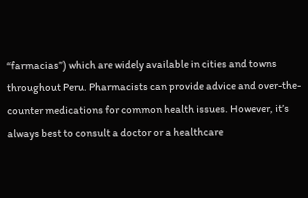“farmacias”) which are widely available in cities and towns throughout Peru. Pharmacists can provide advice and over-the-counter medications for common health issues. However, it’s always best to consult a doctor or a healthcare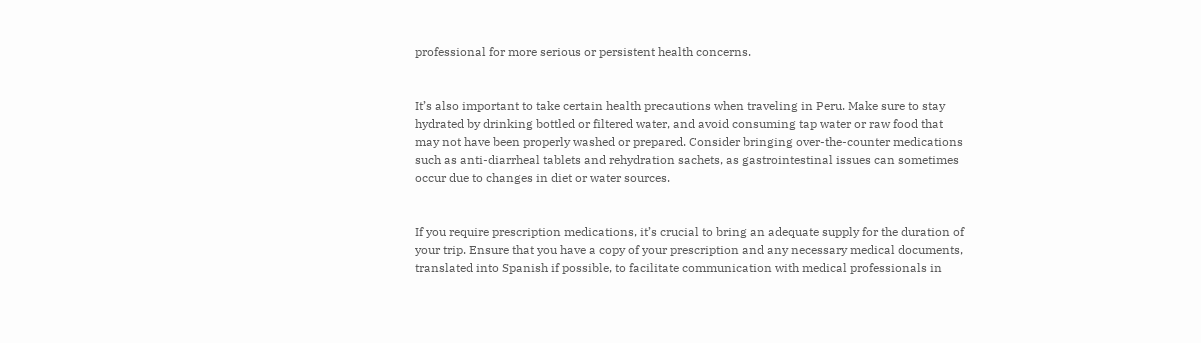professional for more serious or persistent health concerns.


It’s also important to take certain health precautions when traveling in Peru. Make sure to stay hydrated by drinking bottled or filtered water, and avoid consuming tap water or raw food that may not have been properly washed or prepared. Consider bringing over-the-counter medications such as anti-diarrheal tablets and rehydration sachets, as gastrointestinal issues can sometimes occur due to changes in diet or water sources.


If you require prescription medications, it’s crucial to bring an adequate supply for the duration of your trip. Ensure that you have a copy of your prescription and any necessary medical documents, translated into Spanish if possible, to facilitate communication with medical professionals in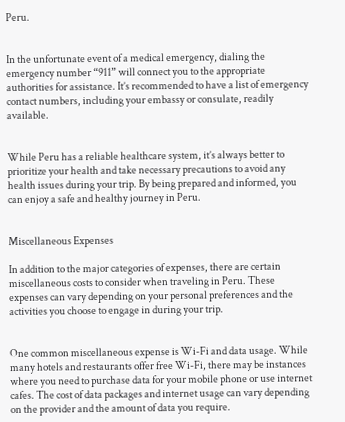Peru.


In the unfortunate event of a medical emergency, dialing the emergency number “911” will connect you to the appropriate authorities for assistance. It’s recommended to have a list of emergency contact numbers, including your embassy or consulate, readily available.


While Peru has a reliable healthcare system, it’s always better to prioritize your health and take necessary precautions to avoid any health issues during your trip. By being prepared and informed, you can enjoy a safe and healthy journey in Peru.


Miscellaneous Expenses

In addition to the major categories of expenses, there are certain miscellaneous costs to consider when traveling in Peru. These expenses can vary depending on your personal preferences and the activities you choose to engage in during your trip.


One common miscellaneous expense is Wi-Fi and data usage. While many hotels and restaurants offer free Wi-Fi, there may be instances where you need to purchase data for your mobile phone or use internet cafes. The cost of data packages and internet usage can vary depending on the provider and the amount of data you require.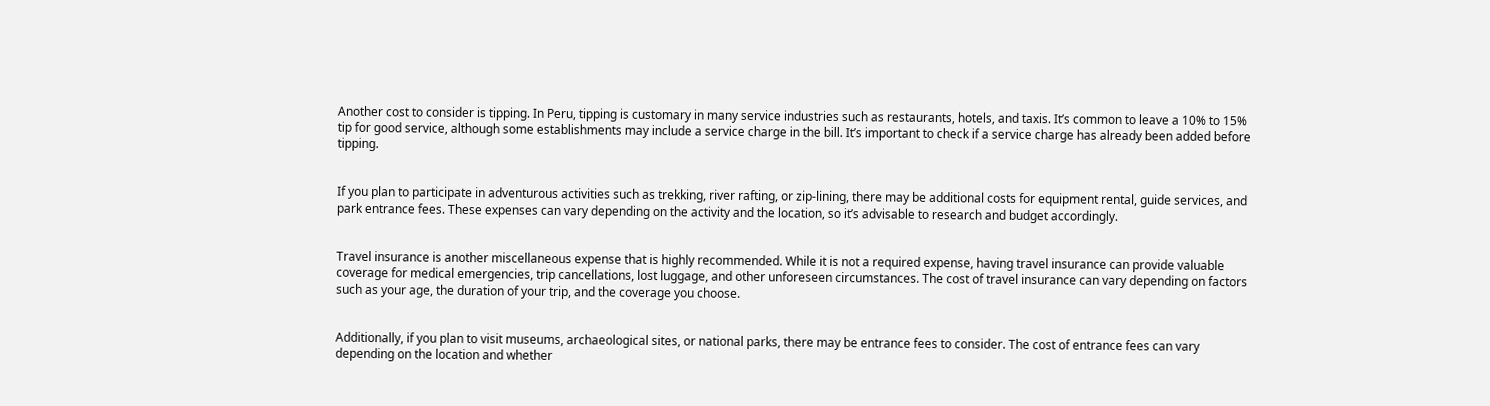Another cost to consider is tipping. In Peru, tipping is customary in many service industries such as restaurants, hotels, and taxis. It’s common to leave a 10% to 15% tip for good service, although some establishments may include a service charge in the bill. It’s important to check if a service charge has already been added before tipping.


If you plan to participate in adventurous activities such as trekking, river rafting, or zip-lining, there may be additional costs for equipment rental, guide services, and park entrance fees. These expenses can vary depending on the activity and the location, so it’s advisable to research and budget accordingly.


Travel insurance is another miscellaneous expense that is highly recommended. While it is not a required expense, having travel insurance can provide valuable coverage for medical emergencies, trip cancellations, lost luggage, and other unforeseen circumstances. The cost of travel insurance can vary depending on factors such as your age, the duration of your trip, and the coverage you choose.


Additionally, if you plan to visit museums, archaeological sites, or national parks, there may be entrance fees to consider. The cost of entrance fees can vary depending on the location and whether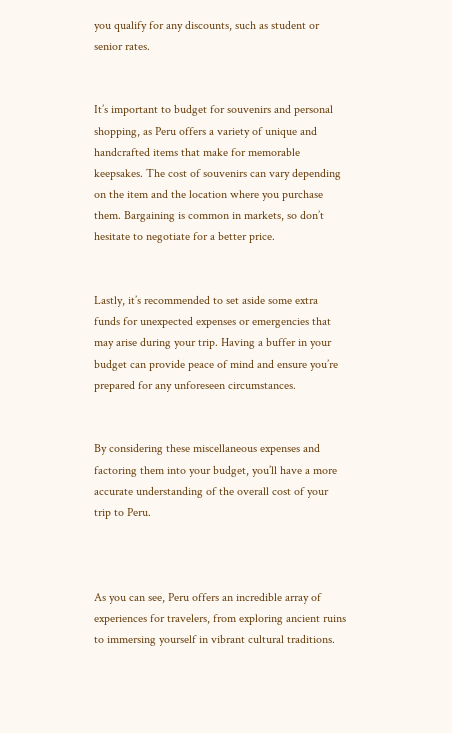you qualify for any discounts, such as student or senior rates.


It’s important to budget for souvenirs and personal shopping, as Peru offers a variety of unique and handcrafted items that make for memorable keepsakes. The cost of souvenirs can vary depending on the item and the location where you purchase them. Bargaining is common in markets, so don’t hesitate to negotiate for a better price.


Lastly, it’s recommended to set aside some extra funds for unexpected expenses or emergencies that may arise during your trip. Having a buffer in your budget can provide peace of mind and ensure you’re prepared for any unforeseen circumstances.


By considering these miscellaneous expenses and factoring them into your budget, you’ll have a more accurate understanding of the overall cost of your trip to Peru.



As you can see, Peru offers an incredible array of experiences for travelers, from exploring ancient ruins to immersing yourself in vibrant cultural traditions.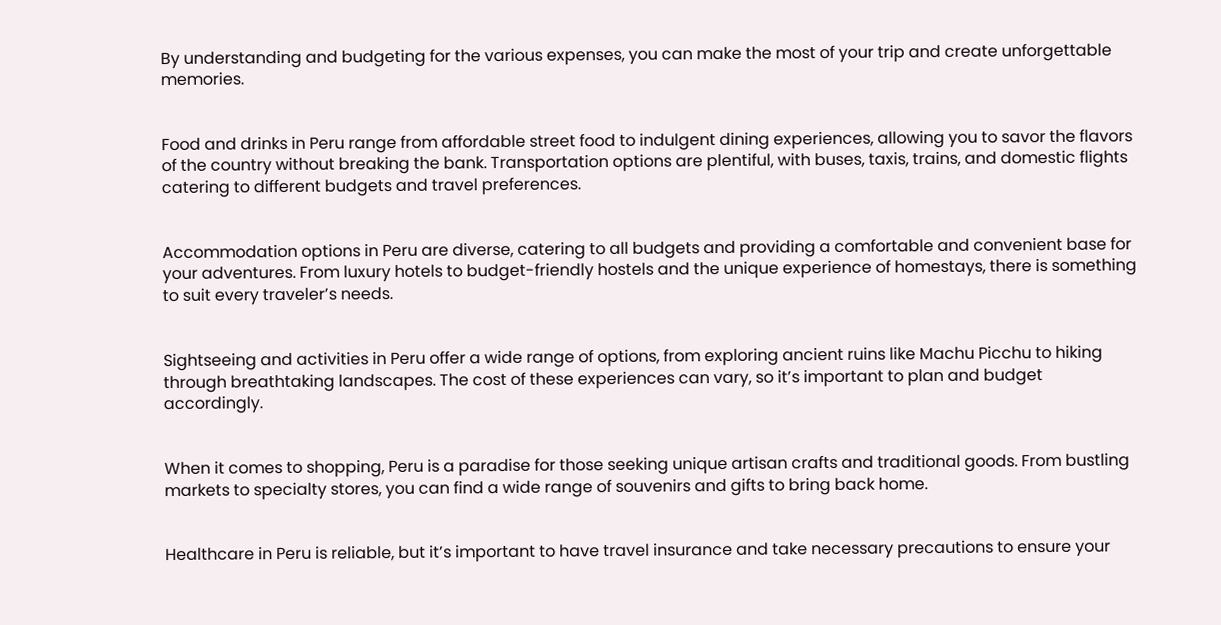By understanding and budgeting for the various expenses, you can make the most of your trip and create unforgettable memories.


Food and drinks in Peru range from affordable street food to indulgent dining experiences, allowing you to savor the flavors of the country without breaking the bank. Transportation options are plentiful, with buses, taxis, trains, and domestic flights catering to different budgets and travel preferences.


Accommodation options in Peru are diverse, catering to all budgets and providing a comfortable and convenient base for your adventures. From luxury hotels to budget-friendly hostels and the unique experience of homestays, there is something to suit every traveler’s needs.


Sightseeing and activities in Peru offer a wide range of options, from exploring ancient ruins like Machu Picchu to hiking through breathtaking landscapes. The cost of these experiences can vary, so it’s important to plan and budget accordingly.


When it comes to shopping, Peru is a paradise for those seeking unique artisan crafts and traditional goods. From bustling markets to specialty stores, you can find a wide range of souvenirs and gifts to bring back home.


Healthcare in Peru is reliable, but it’s important to have travel insurance and take necessary precautions to ensure your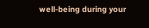well-being during your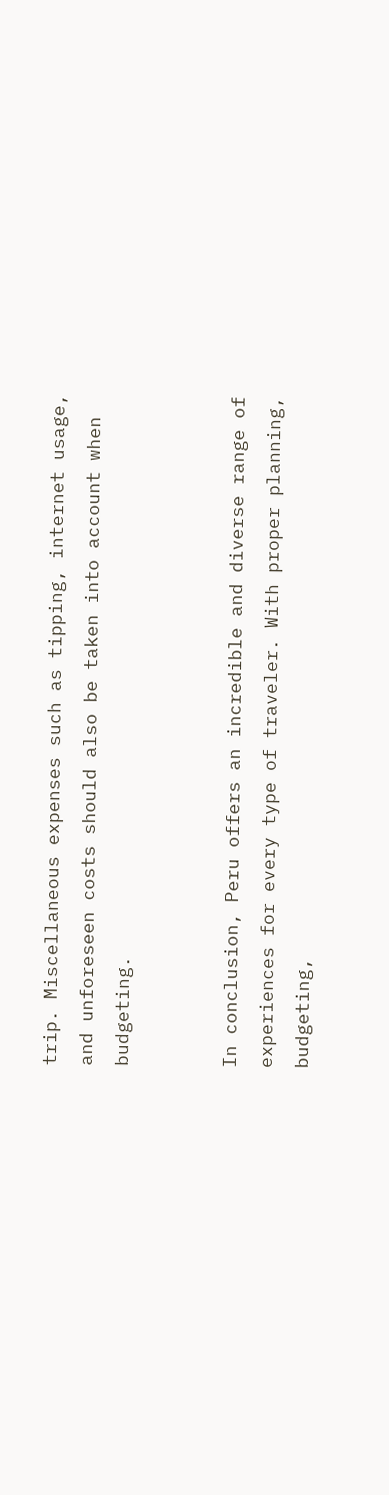trip. Miscellaneous expenses such as tipping, internet usage, and unforeseen costs should also be taken into account when budgeting.


In conclusion, Peru offers an incredible and diverse range of experiences for every type of traveler. With proper planning, budgeting,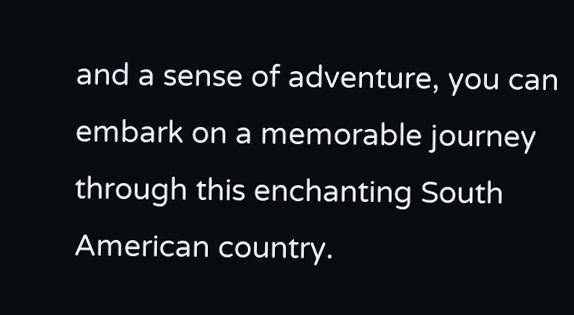and a sense of adventure, you can embark on a memorable journey through this enchanting South American country.